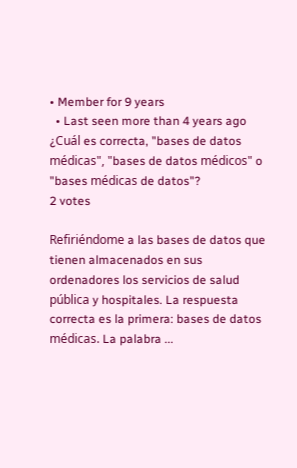• Member for 9 years
  • Last seen more than 4 years ago
¿Cuál es correcta, "bases de datos médicas", "bases de datos médicos" o "bases médicas de datos"?
2 votes

Refiriéndome a las bases de datos que tienen almacenados en sus ordenadores los servicios de salud pública y hospitales. La respuesta correcta es la primera: bases de datos médicas. La palabra ...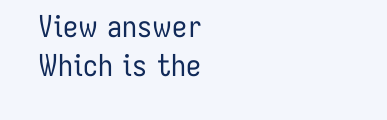View answer
Which is the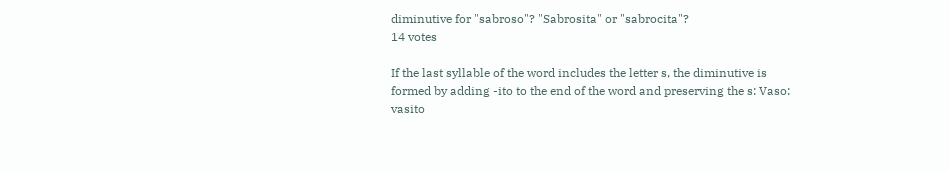diminutive for "sabroso"? "Sabrosita" or "sabrocita"?
14 votes

If the last syllable of the word includes the letter s, the diminutive is formed by adding -ito to the end of the word and preserving the s: Vaso: vasito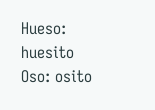Hueso: huesito Oso: osito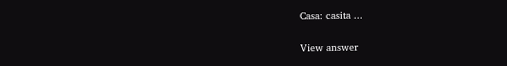Casa: casita ...

View answer